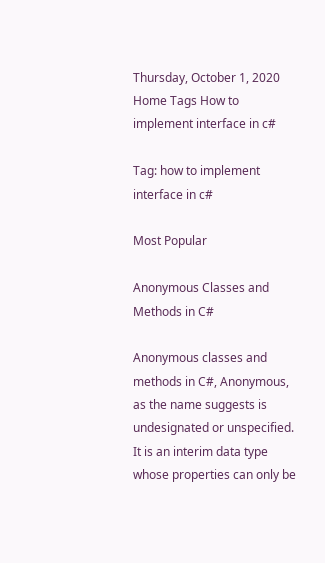Thursday, October 1, 2020
Home Tags How to implement interface in c#

Tag: how to implement interface in c#

Most Popular

Anonymous Classes and Methods in C#

Anonymous classes and methods in C#, Anonymous, as the name suggests is undesignated or unspecified. It is an interim data type whose properties can only be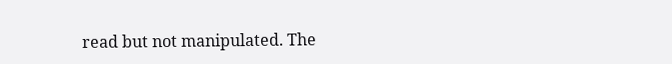read but not manipulated. The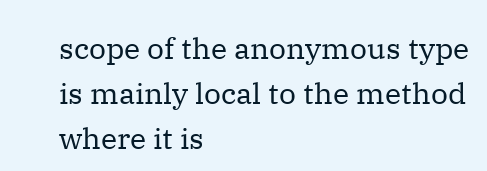scope of the anonymous type is mainly local to the method where it is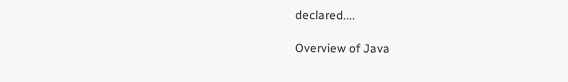declared....

Overview of Java